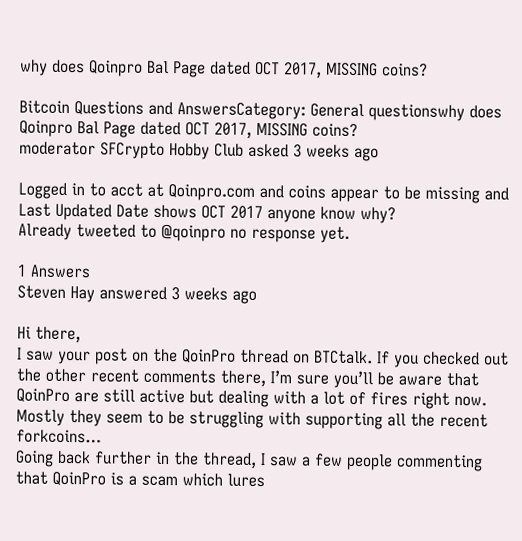why does Qoinpro Bal Page dated OCT 2017, MISSING coins?

Bitcoin Questions and AnswersCategory: General questionswhy does Qoinpro Bal Page dated OCT 2017, MISSING coins?
moderator SFCrypto Hobby Club asked 3 weeks ago

Logged in to acct at Qoinpro.com and coins appear to be missing and Last Updated Date shows OCT 2017 anyone know why?
Already tweeted to @qoinpro no response yet.

1 Answers
Steven Hay answered 3 weeks ago

Hi there,
I saw your post on the QoinPro thread on BTCtalk. If you checked out the other recent comments there, I’m sure you’ll be aware that QoinPro are still active but dealing with a lot of fires right now. Mostly they seem to be struggling with supporting all the recent forkcoins…
Going back further in the thread, I saw a few people commenting that QoinPro is a scam which lures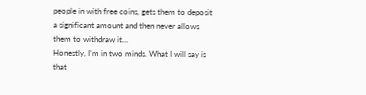people in with free coins, gets them to deposit a significant amount and then never allows them to withdraw it…
Honestly, I’m in two minds. What I will say is that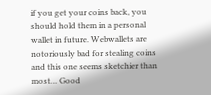if you get your coins back, you should hold them in a personal wallet in future. Webwallets are notoriously bad for stealing coins and this one seems sketchier than most… Good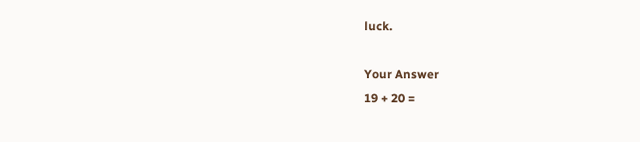luck.

Your Answer
19 + 20 =